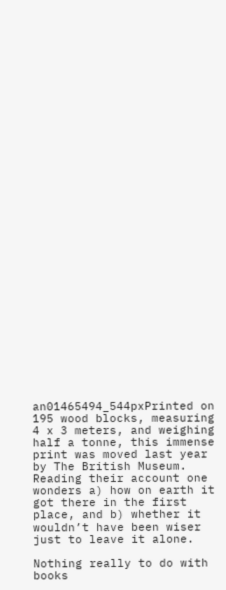an01465494_544pxPrinted on 195 wood blocks, measuring 4 x 3 meters, and weighing half a tonne, this immense print was moved last year by The British Museum. Reading their account one wonders a) how on earth it got there in the first place, and b) whether it wouldn’t have been wiser just to leave it alone.

Nothing really to do with books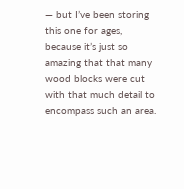— but I’ve been storing this one for ages, because it’s just so amazing that that many wood blocks were cut with that much detail to encompass such an area.